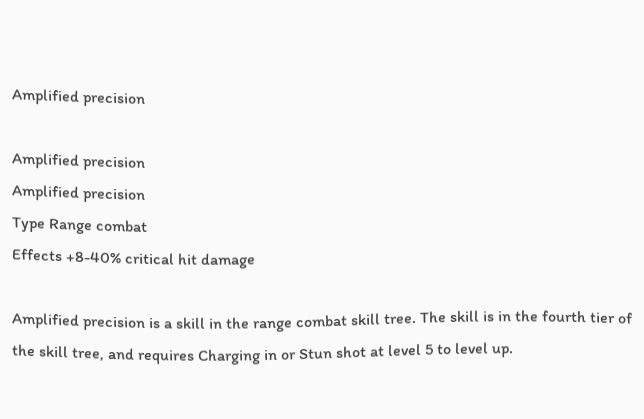Amplified precision

Amplified precision
Amplified precision
Type Range combat
Effects +8-40% critical hit damage

Amplified precision is a skill in the range combat skill tree. The skill is in the fourth tier of the skill tree, and requires Charging in or Stun shot at level 5 to level up.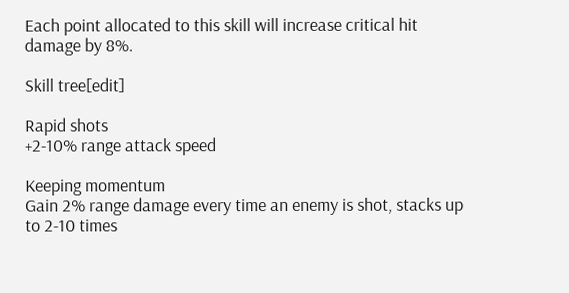Each point allocated to this skill will increase critical hit damage by 8%.

Skill tree[edit]

Rapid shots
+2-10% range attack speed

Keeping momentum
Gain 2% range damage every time an enemy is shot, stacks up to 2-10 times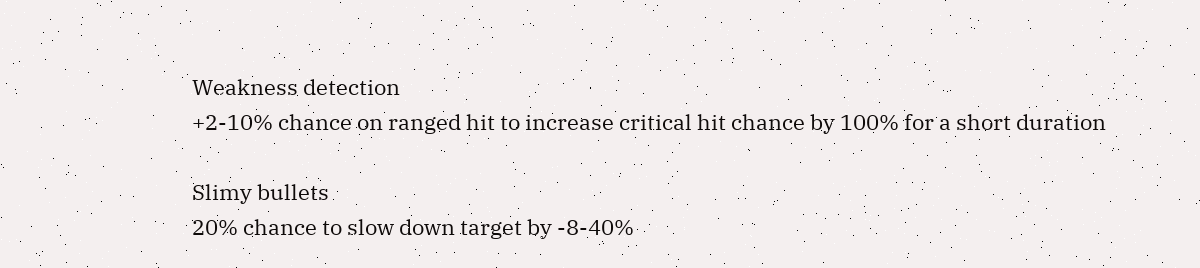Weakness detection
+2-10% chance on ranged hit to increase critical hit chance by 100% for a short duration

Slimy bullets
20% chance to slow down target by -8-40%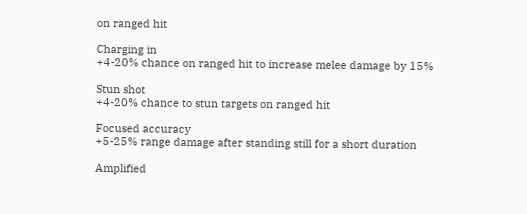on ranged hit

Charging in
+4-20% chance on ranged hit to increase melee damage by 15%

Stun shot
+4-20% chance to stun targets on ranged hit

Focused accuracy
+5-25% range damage after standing still for a short duration

Amplified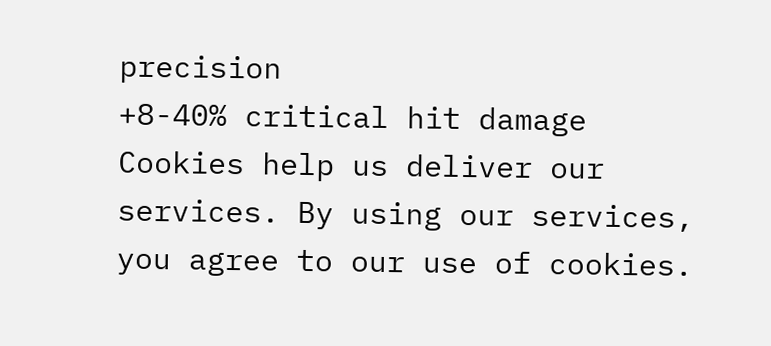precision
+8-40% critical hit damage
Cookies help us deliver our services. By using our services, you agree to our use of cookies.